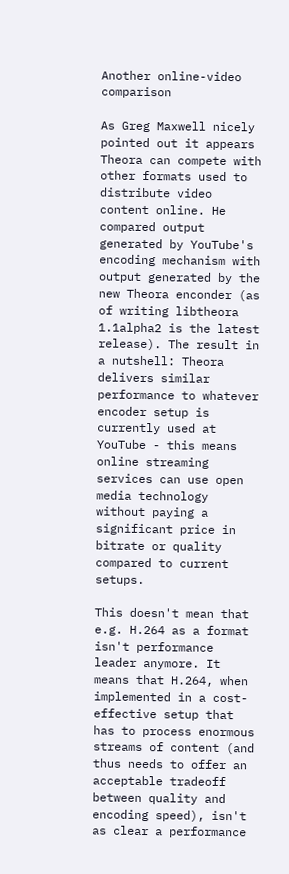Another online-video comparison

As Greg Maxwell nicely pointed out it appears Theora can compete with other formats used to distribute video content online. He compared output generated by YouTube's encoding mechanism with output generated by the new Theora enconder (as of writing libtheora 1.1alpha2 is the latest release). The result in a nutshell: Theora delivers similar performance to whatever encoder setup is currently used at YouTube - this means online streaming services can use open media technology without paying a significant price in bitrate or quality compared to current setups.

This doesn't mean that e.g. H.264 as a format isn't performance leader anymore. It means that H.264, when implemented in a cost-effective setup that has to process enormous streams of content (and thus needs to offer an acceptable tradeoff between quality and encoding speed), isn't as clear a performance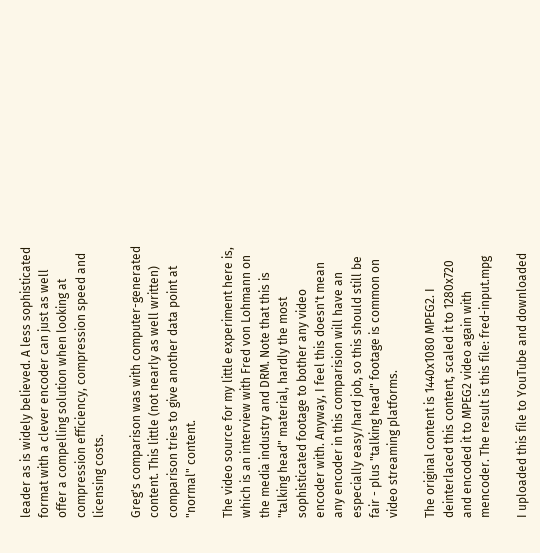leader as is widely believed. A less sophisticated format with a clever encoder can just as well offer a compelling solution when looking at compression efficiency, compression speed and licensing costs.

Greg's comparison was with computer-generated content. This little (not nearly as well written) comparison tries to give another data point at "normal" content.

The video source for my little experiment here is, which is an interview with Fred von Lohmann on the media industry and DRM. Note that this is "talking head" material, hardly the most sophisticated footage to bother any video encoder with. Anyway, I feel this doesn't mean any encoder in this comparision will have an especially easy/hard job, so this should still be fair - plus "talking head" footage is common on video streaming platforms.

The original content is 1440x1080 MPEG2. I deinterlaced this content, scaled it to 1280x720 and encoded it to MPEG2 video again with mencoder. The result is this file: fred-input.mpg

I uploaded this file to YouTube and downloaded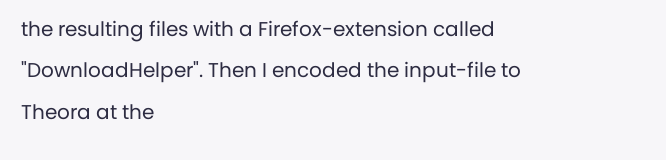the resulting files with a Firefox-extension called "DownloadHelper". Then I encoded the input-file to Theora at the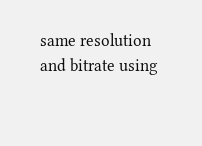same resolution and bitrate using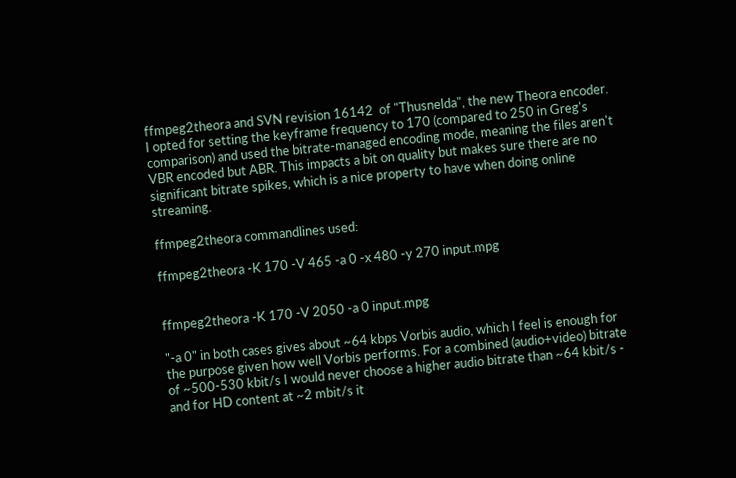ffmpeg2theora and SVN revision 16142  of "Thusnelda", the new Theora encoder. I opted for setting the keyframe frequency to 170 (compared to 250 in Greg's comparison) and used the bitrate-managed encoding mode, meaning the files aren't VBR encoded but ABR. This impacts a bit on quality but makes sure there are no significant bitrate spikes, which is a nice property to have when doing online streaming.

ffmpeg2theora commandlines used:

ffmpeg2theora -K 170 -V 465 -a 0 -x 480 -y 270 input.mpg


ffmpeg2theora -K 170 -V 2050 -a 0 input.mpg

"-a 0" in both cases gives about ~64 kbps Vorbis audio, which I feel is enough for the purpose given how well Vorbis performs. For a combined (audio+video) bitrate of ~500-530 kbit/s I would never choose a higher audio bitrate than ~64 kbit/s - and for HD content at ~2 mbit/s it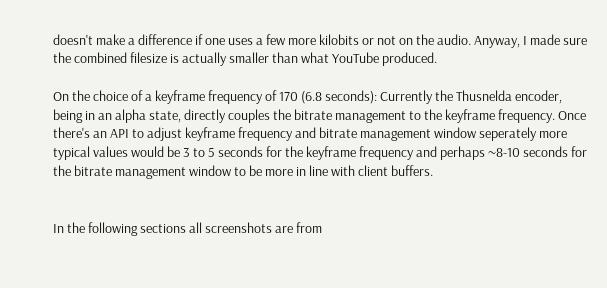doesn't make a difference if one uses a few more kilobits or not on the audio. Anyway, I made sure the combined filesize is actually smaller than what YouTube produced.

On the choice of a keyframe frequency of 170 (6.8 seconds): Currently the Thusnelda encoder, being in an alpha state, directly couples the bitrate management to the keyframe frequency. Once there's an API to adjust keyframe frequency and bitrate management window seperately more typical values would be 3 to 5 seconds for the keyframe frequency and perhaps ~8-10 seconds for the bitrate management window to be more in line with client buffers.


In the following sections all screenshots are from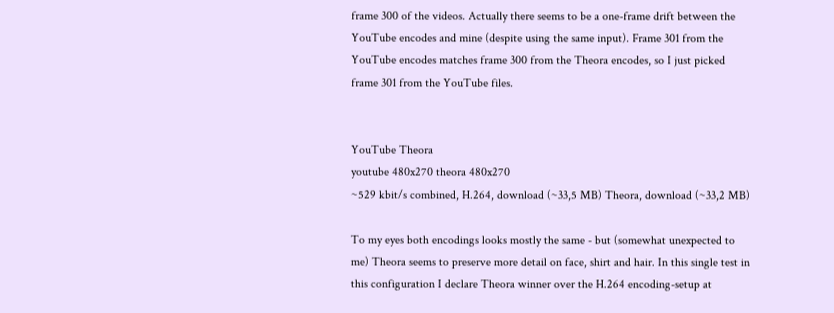frame 300 of the videos. Actually there seems to be a one-frame drift between the YouTube encodes and mine (despite using the same input). Frame 301 from the YouTube encodes matches frame 300 from the Theora encodes, so I just picked frame 301 from the YouTube files.


YouTube Theora
youtube 480x270 theora 480x270
~529 kbit/s combined, H.264, download (~33,5 MB) Theora, download (~33,2 MB)

To my eyes both encodings looks mostly the same - but (somewhat unexpected to me) Theora seems to preserve more detail on face, shirt and hair. In this single test in this configuration I declare Theora winner over the H.264 encoding-setup at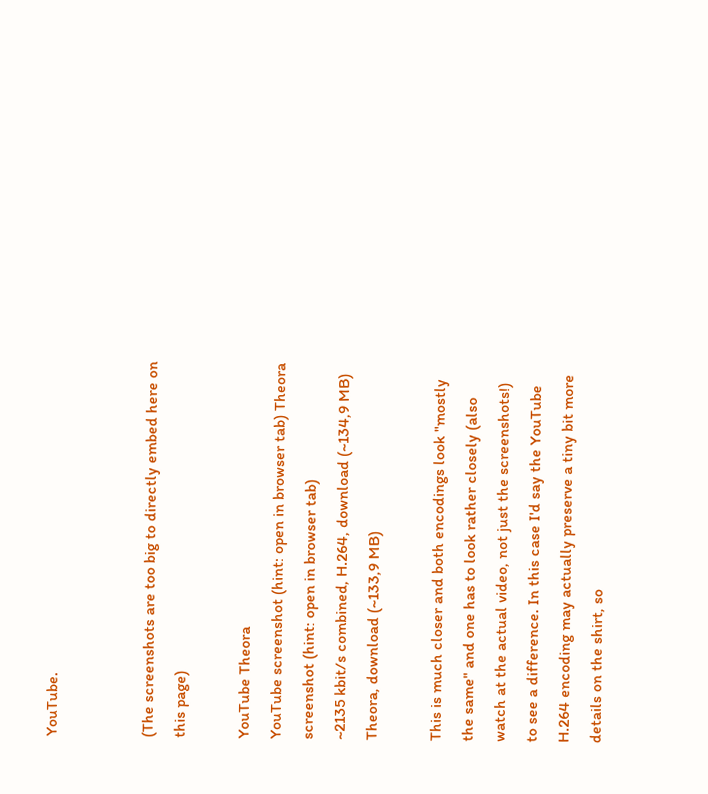YouTube.


(The screenshots are too big to directly embed here on this page)

YouTube Theora
YouTube screenshot (hint: open in browser tab) Theora screenshot (hint: open in browser tab)
~2135 kbit/s combined, H.264, download (~134,9 MB) Theora, download (~133,9 MB)

This is much closer and both encodings look "mostly the same" and one has to look rather closely (also watch at the actual video, not just the screenshots!) to see a difference. In this case I'd say the YouTube H.264 encoding may actually preserve a tiny bit more details on the shirt, so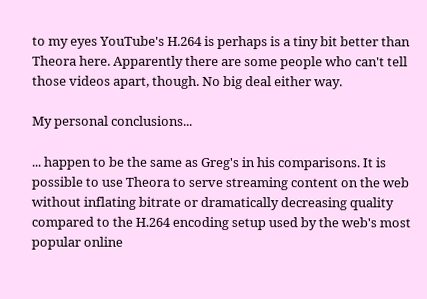to my eyes YouTube's H.264 is perhaps is a tiny bit better than Theora here. Apparently there are some people who can't tell those videos apart, though. No big deal either way.

My personal conclusions...

... happen to be the same as Greg's in his comparisons. It is possible to use Theora to serve streaming content on the web without inflating bitrate or dramatically decreasing quality compared to the H.264 encoding setup used by the web's most popular online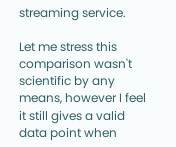streaming service.

Let me stress this comparison wasn't scientific by any means, however I feel it still gives a valid data point when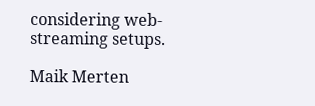considering web-streaming setups.

Maik Merten